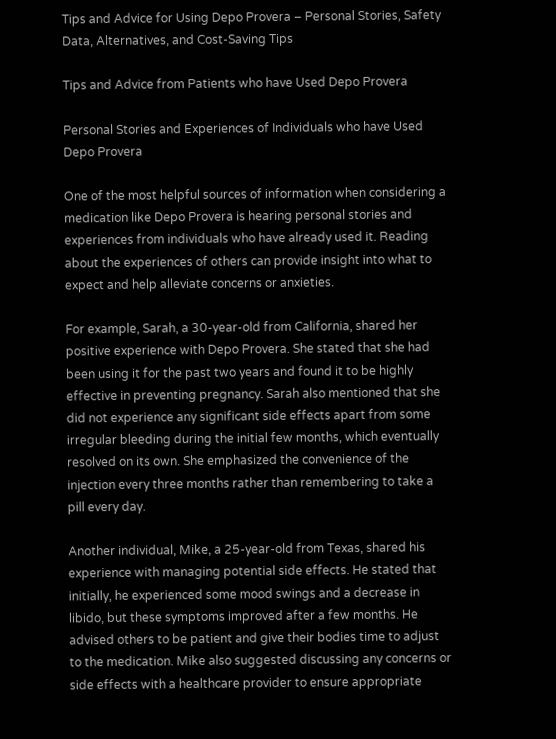Tips and Advice for Using Depo Provera – Personal Stories, Safety Data, Alternatives, and Cost-Saving Tips

Tips and Advice from Patients who have Used Depo Provera

Personal Stories and Experiences of Individuals who have Used Depo Provera

One of the most helpful sources of information when considering a medication like Depo Provera is hearing personal stories and experiences from individuals who have already used it. Reading about the experiences of others can provide insight into what to expect and help alleviate concerns or anxieties.

For example, Sarah, a 30-year-old from California, shared her positive experience with Depo Provera. She stated that she had been using it for the past two years and found it to be highly effective in preventing pregnancy. Sarah also mentioned that she did not experience any significant side effects apart from some irregular bleeding during the initial few months, which eventually resolved on its own. She emphasized the convenience of the injection every three months rather than remembering to take a pill every day.

Another individual, Mike, a 25-year-old from Texas, shared his experience with managing potential side effects. He stated that initially, he experienced some mood swings and a decrease in libido, but these symptoms improved after a few months. He advised others to be patient and give their bodies time to adjust to the medication. Mike also suggested discussing any concerns or side effects with a healthcare provider to ensure appropriate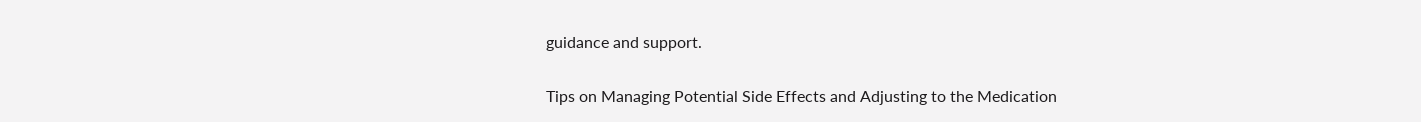guidance and support.

Tips on Managing Potential Side Effects and Adjusting to the Medication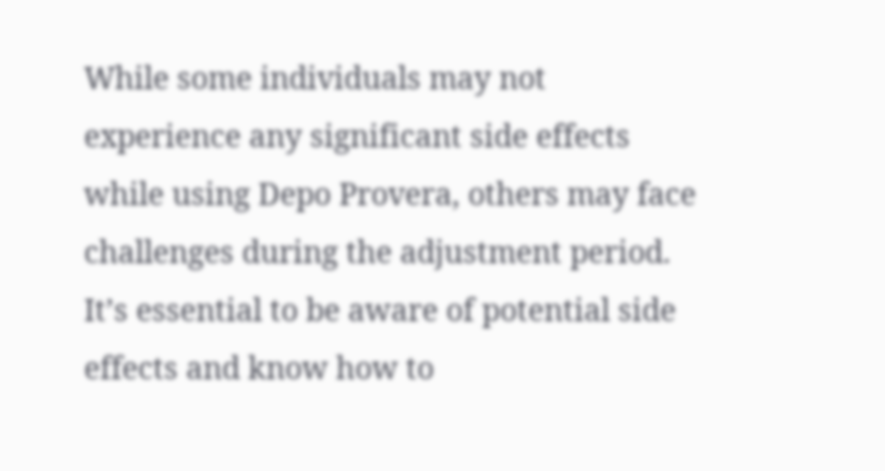While some individuals may not experience any significant side effects while using Depo Provera, others may face challenges during the adjustment period. It’s essential to be aware of potential side effects and know how to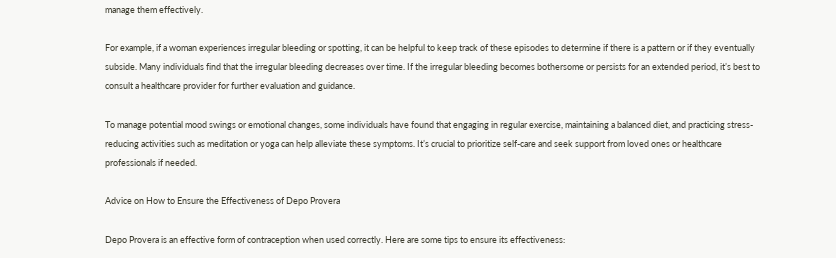manage them effectively.

For example, if a woman experiences irregular bleeding or spotting, it can be helpful to keep track of these episodes to determine if there is a pattern or if they eventually subside. Many individuals find that the irregular bleeding decreases over time. If the irregular bleeding becomes bothersome or persists for an extended period, it’s best to consult a healthcare provider for further evaluation and guidance.

To manage potential mood swings or emotional changes, some individuals have found that engaging in regular exercise, maintaining a balanced diet, and practicing stress-reducing activities such as meditation or yoga can help alleviate these symptoms. It’s crucial to prioritize self-care and seek support from loved ones or healthcare professionals if needed.

Advice on How to Ensure the Effectiveness of Depo Provera

Depo Provera is an effective form of contraception when used correctly. Here are some tips to ensure its effectiveness: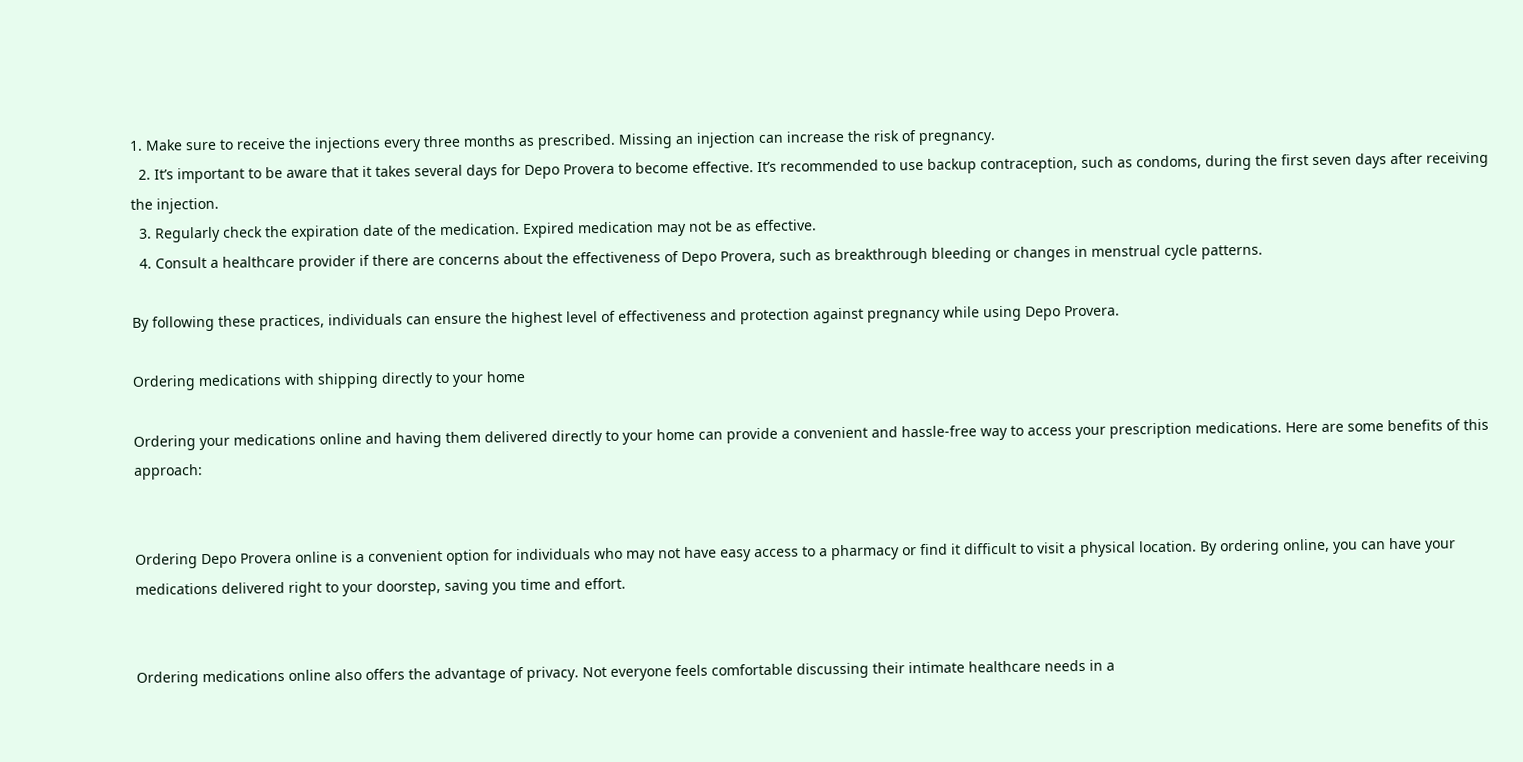1. Make sure to receive the injections every three months as prescribed. Missing an injection can increase the risk of pregnancy.
  2. It’s important to be aware that it takes several days for Depo Provera to become effective. It’s recommended to use backup contraception, such as condoms, during the first seven days after receiving the injection.
  3. Regularly check the expiration date of the medication. Expired medication may not be as effective.
  4. Consult a healthcare provider if there are concerns about the effectiveness of Depo Provera, such as breakthrough bleeding or changes in menstrual cycle patterns.

By following these practices, individuals can ensure the highest level of effectiveness and protection against pregnancy while using Depo Provera.

Ordering medications with shipping directly to your home

Ordering your medications online and having them delivered directly to your home can provide a convenient and hassle-free way to access your prescription medications. Here are some benefits of this approach:


Ordering Depo Provera online is a convenient option for individuals who may not have easy access to a pharmacy or find it difficult to visit a physical location. By ordering online, you can have your medications delivered right to your doorstep, saving you time and effort.


Ordering medications online also offers the advantage of privacy. Not everyone feels comfortable discussing their intimate healthcare needs in a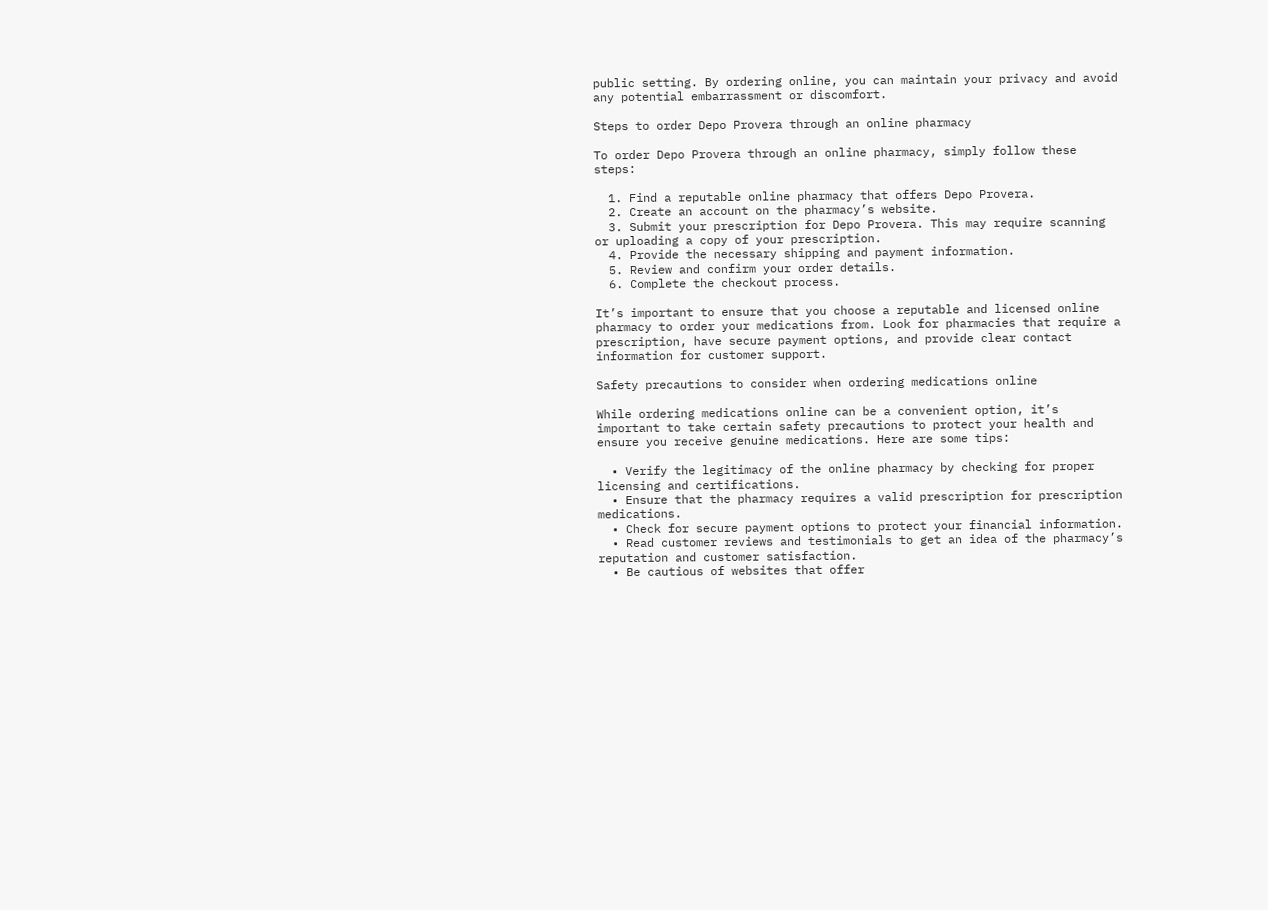public setting. By ordering online, you can maintain your privacy and avoid any potential embarrassment or discomfort.

Steps to order Depo Provera through an online pharmacy

To order Depo Provera through an online pharmacy, simply follow these steps:

  1. Find a reputable online pharmacy that offers Depo Provera.
  2. Create an account on the pharmacy’s website.
  3. Submit your prescription for Depo Provera. This may require scanning or uploading a copy of your prescription.
  4. Provide the necessary shipping and payment information.
  5. Review and confirm your order details.
  6. Complete the checkout process.

It’s important to ensure that you choose a reputable and licensed online pharmacy to order your medications from. Look for pharmacies that require a prescription, have secure payment options, and provide clear contact information for customer support.

Safety precautions to consider when ordering medications online

While ordering medications online can be a convenient option, it’s important to take certain safety precautions to protect your health and ensure you receive genuine medications. Here are some tips:

  • Verify the legitimacy of the online pharmacy by checking for proper licensing and certifications.
  • Ensure that the pharmacy requires a valid prescription for prescription medications.
  • Check for secure payment options to protect your financial information.
  • Read customer reviews and testimonials to get an idea of the pharmacy’s reputation and customer satisfaction.
  • Be cautious of websites that offer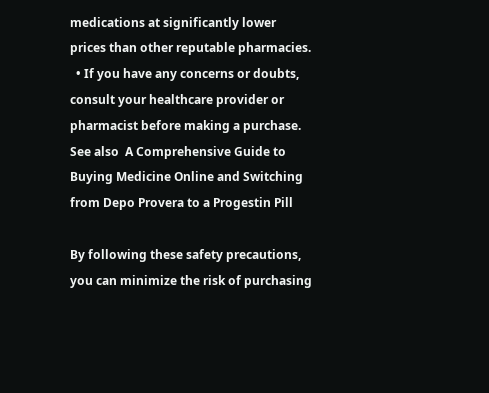medications at significantly lower prices than other reputable pharmacies.
  • If you have any concerns or doubts, consult your healthcare provider or pharmacist before making a purchase.
See also  A Comprehensive Guide to Buying Medicine Online and Switching from Depo Provera to a Progestin Pill

By following these safety precautions, you can minimize the risk of purchasing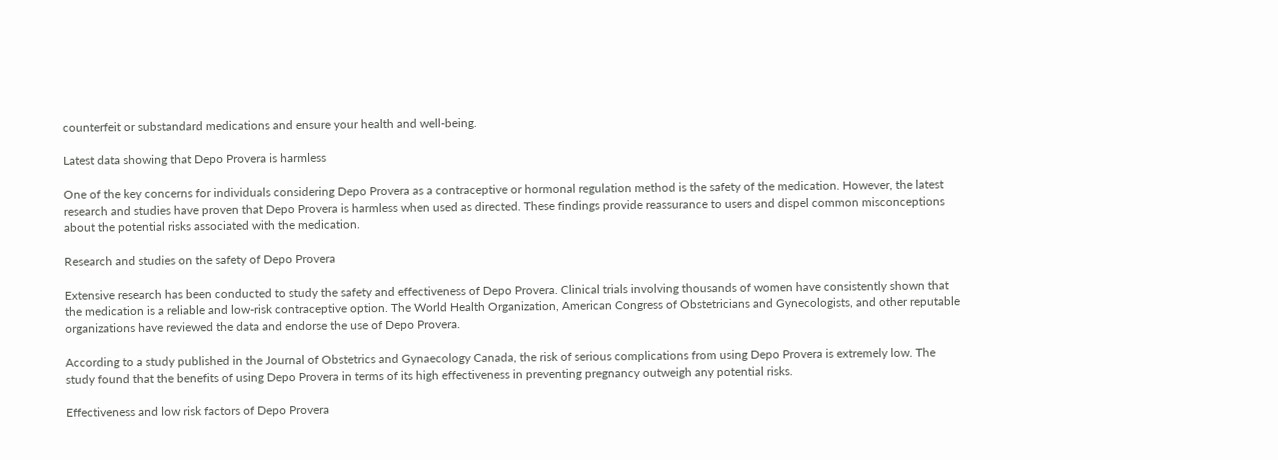counterfeit or substandard medications and ensure your health and well-being.

Latest data showing that Depo Provera is harmless

One of the key concerns for individuals considering Depo Provera as a contraceptive or hormonal regulation method is the safety of the medication. However, the latest research and studies have proven that Depo Provera is harmless when used as directed. These findings provide reassurance to users and dispel common misconceptions about the potential risks associated with the medication.

Research and studies on the safety of Depo Provera

Extensive research has been conducted to study the safety and effectiveness of Depo Provera. Clinical trials involving thousands of women have consistently shown that the medication is a reliable and low-risk contraceptive option. The World Health Organization, American Congress of Obstetricians and Gynecologists, and other reputable organizations have reviewed the data and endorse the use of Depo Provera.

According to a study published in the Journal of Obstetrics and Gynaecology Canada, the risk of serious complications from using Depo Provera is extremely low. The study found that the benefits of using Depo Provera in terms of its high effectiveness in preventing pregnancy outweigh any potential risks.

Effectiveness and low risk factors of Depo Provera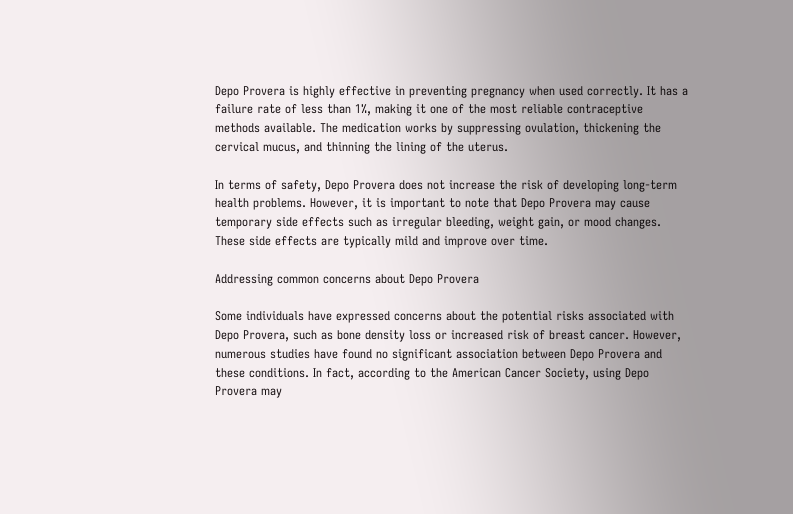Depo Provera is highly effective in preventing pregnancy when used correctly. It has a failure rate of less than 1%, making it one of the most reliable contraceptive methods available. The medication works by suppressing ovulation, thickening the cervical mucus, and thinning the lining of the uterus.

In terms of safety, Depo Provera does not increase the risk of developing long-term health problems. However, it is important to note that Depo Provera may cause temporary side effects such as irregular bleeding, weight gain, or mood changes. These side effects are typically mild and improve over time.

Addressing common concerns about Depo Provera

Some individuals have expressed concerns about the potential risks associated with Depo Provera, such as bone density loss or increased risk of breast cancer. However, numerous studies have found no significant association between Depo Provera and these conditions. In fact, according to the American Cancer Society, using Depo Provera may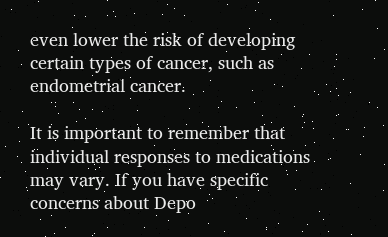even lower the risk of developing certain types of cancer, such as endometrial cancer.

It is important to remember that individual responses to medications may vary. If you have specific concerns about Depo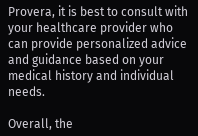Provera, it is best to consult with your healthcare provider who can provide personalized advice and guidance based on your medical history and individual needs.

Overall, the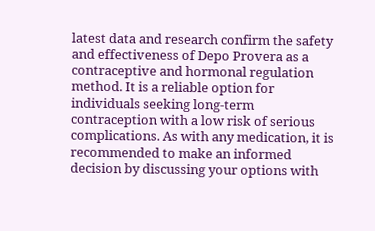latest data and research confirm the safety and effectiveness of Depo Provera as a contraceptive and hormonal regulation method. It is a reliable option for individuals seeking long-term contraception with a low risk of serious complications. As with any medication, it is recommended to make an informed decision by discussing your options with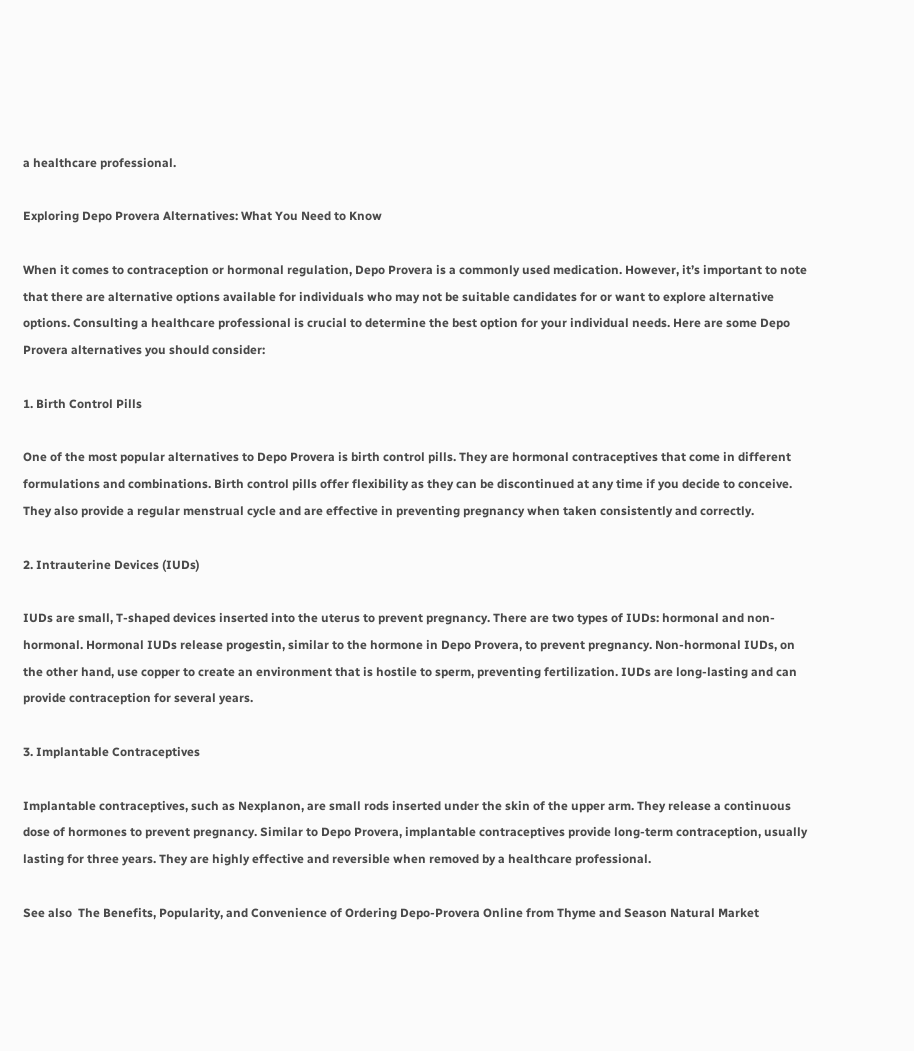a healthcare professional.

Exploring Depo Provera Alternatives: What You Need to Know

When it comes to contraception or hormonal regulation, Depo Provera is a commonly used medication. However, it’s important to note that there are alternative options available for individuals who may not be suitable candidates for or want to explore alternative options. Consulting a healthcare professional is crucial to determine the best option for your individual needs. Here are some Depo Provera alternatives you should consider:

1. Birth Control Pills

One of the most popular alternatives to Depo Provera is birth control pills. They are hormonal contraceptives that come in different formulations and combinations. Birth control pills offer flexibility as they can be discontinued at any time if you decide to conceive. They also provide a regular menstrual cycle and are effective in preventing pregnancy when taken consistently and correctly.

2. Intrauterine Devices (IUDs)

IUDs are small, T-shaped devices inserted into the uterus to prevent pregnancy. There are two types of IUDs: hormonal and non-hormonal. Hormonal IUDs release progestin, similar to the hormone in Depo Provera, to prevent pregnancy. Non-hormonal IUDs, on the other hand, use copper to create an environment that is hostile to sperm, preventing fertilization. IUDs are long-lasting and can provide contraception for several years.

3. Implantable Contraceptives

Implantable contraceptives, such as Nexplanon, are small rods inserted under the skin of the upper arm. They release a continuous dose of hormones to prevent pregnancy. Similar to Depo Provera, implantable contraceptives provide long-term contraception, usually lasting for three years. They are highly effective and reversible when removed by a healthcare professional.

See also  The Benefits, Popularity, and Convenience of Ordering Depo-Provera Online from Thyme and Season Natural Market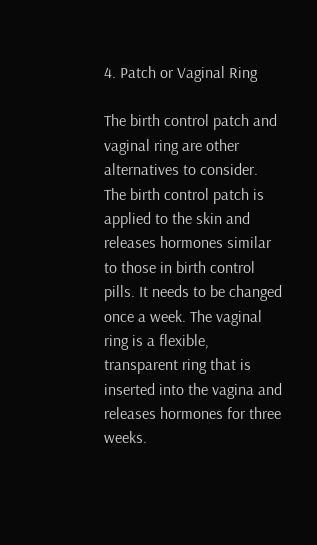4. Patch or Vaginal Ring

The birth control patch and vaginal ring are other alternatives to consider. The birth control patch is applied to the skin and releases hormones similar to those in birth control pills. It needs to be changed once a week. The vaginal ring is a flexible, transparent ring that is inserted into the vagina and releases hormones for three weeks.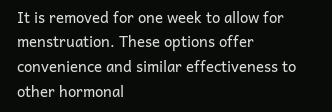It is removed for one week to allow for menstruation. These options offer convenience and similar effectiveness to other hormonal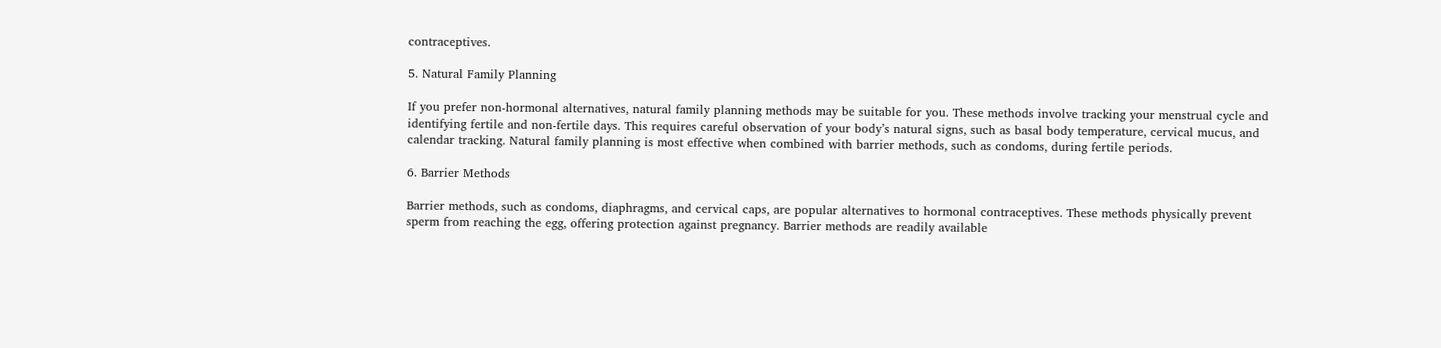contraceptives.

5. Natural Family Planning

If you prefer non-hormonal alternatives, natural family planning methods may be suitable for you. These methods involve tracking your menstrual cycle and identifying fertile and non-fertile days. This requires careful observation of your body’s natural signs, such as basal body temperature, cervical mucus, and calendar tracking. Natural family planning is most effective when combined with barrier methods, such as condoms, during fertile periods.

6. Barrier Methods

Barrier methods, such as condoms, diaphragms, and cervical caps, are popular alternatives to hormonal contraceptives. These methods physically prevent sperm from reaching the egg, offering protection against pregnancy. Barrier methods are readily available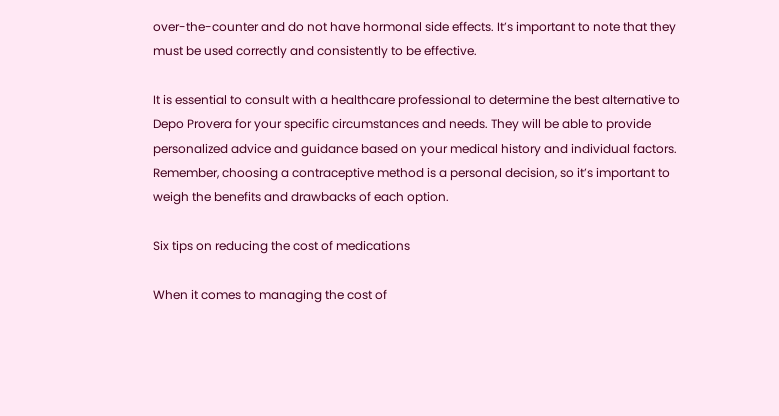over-the-counter and do not have hormonal side effects. It’s important to note that they must be used correctly and consistently to be effective.

It is essential to consult with a healthcare professional to determine the best alternative to Depo Provera for your specific circumstances and needs. They will be able to provide personalized advice and guidance based on your medical history and individual factors. Remember, choosing a contraceptive method is a personal decision, so it’s important to weigh the benefits and drawbacks of each option.

Six tips on reducing the cost of medications

When it comes to managing the cost of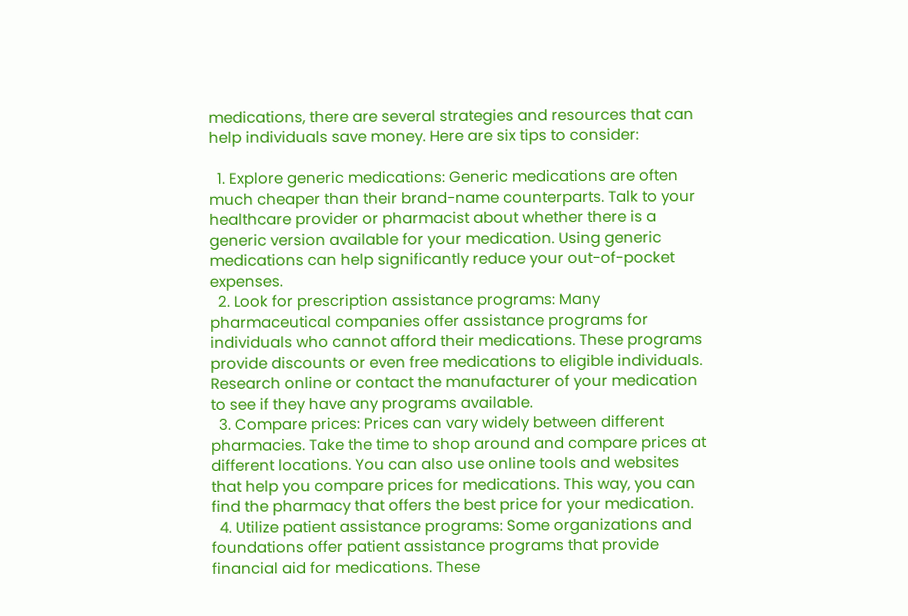medications, there are several strategies and resources that can help individuals save money. Here are six tips to consider:

  1. Explore generic medications: Generic medications are often much cheaper than their brand-name counterparts. Talk to your healthcare provider or pharmacist about whether there is a generic version available for your medication. Using generic medications can help significantly reduce your out-of-pocket expenses.
  2. Look for prescription assistance programs: Many pharmaceutical companies offer assistance programs for individuals who cannot afford their medications. These programs provide discounts or even free medications to eligible individuals. Research online or contact the manufacturer of your medication to see if they have any programs available.
  3. Compare prices: Prices can vary widely between different pharmacies. Take the time to shop around and compare prices at different locations. You can also use online tools and websites that help you compare prices for medications. This way, you can find the pharmacy that offers the best price for your medication.
  4. Utilize patient assistance programs: Some organizations and foundations offer patient assistance programs that provide financial aid for medications. These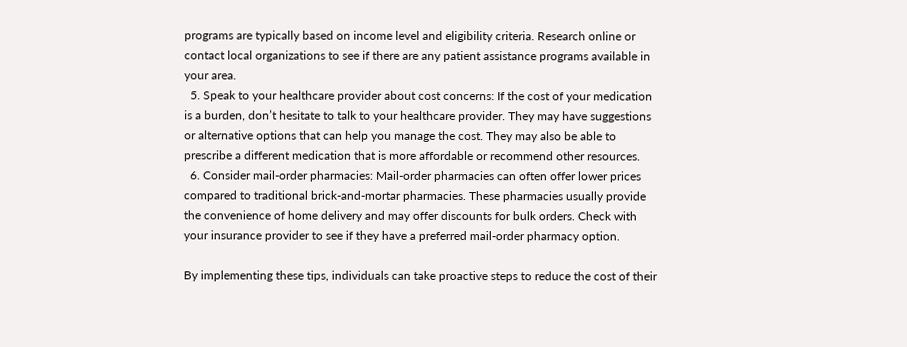programs are typically based on income level and eligibility criteria. Research online or contact local organizations to see if there are any patient assistance programs available in your area.
  5. Speak to your healthcare provider about cost concerns: If the cost of your medication is a burden, don’t hesitate to talk to your healthcare provider. They may have suggestions or alternative options that can help you manage the cost. They may also be able to prescribe a different medication that is more affordable or recommend other resources.
  6. Consider mail-order pharmacies: Mail-order pharmacies can often offer lower prices compared to traditional brick-and-mortar pharmacies. These pharmacies usually provide the convenience of home delivery and may offer discounts for bulk orders. Check with your insurance provider to see if they have a preferred mail-order pharmacy option.

By implementing these tips, individuals can take proactive steps to reduce the cost of their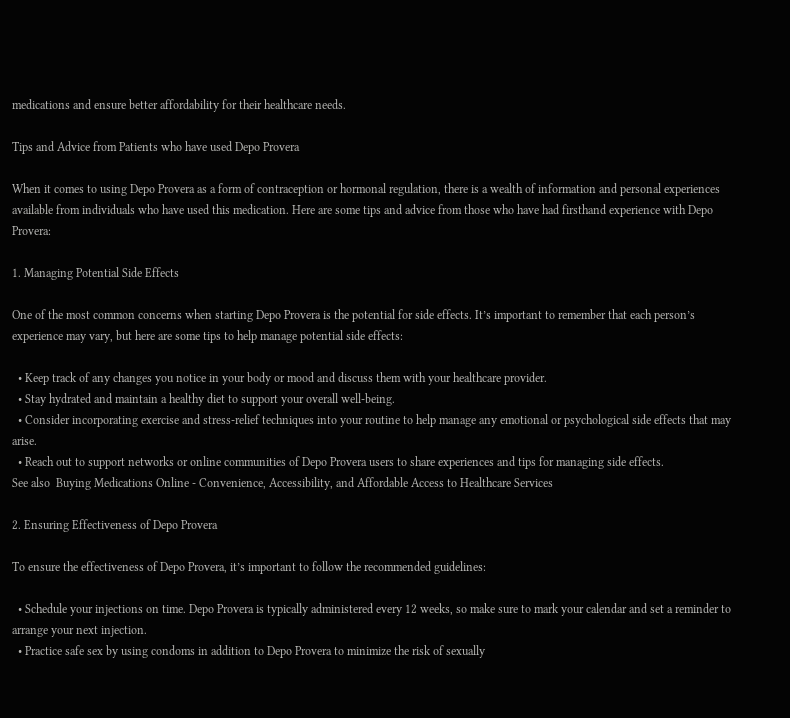medications and ensure better affordability for their healthcare needs.

Tips and Advice from Patients who have used Depo Provera

When it comes to using Depo Provera as a form of contraception or hormonal regulation, there is a wealth of information and personal experiences available from individuals who have used this medication. Here are some tips and advice from those who have had firsthand experience with Depo Provera:

1. Managing Potential Side Effects

One of the most common concerns when starting Depo Provera is the potential for side effects. It’s important to remember that each person’s experience may vary, but here are some tips to help manage potential side effects:

  • Keep track of any changes you notice in your body or mood and discuss them with your healthcare provider.
  • Stay hydrated and maintain a healthy diet to support your overall well-being.
  • Consider incorporating exercise and stress-relief techniques into your routine to help manage any emotional or psychological side effects that may arise.
  • Reach out to support networks or online communities of Depo Provera users to share experiences and tips for managing side effects.
See also  Buying Medications Online - Convenience, Accessibility, and Affordable Access to Healthcare Services

2. Ensuring Effectiveness of Depo Provera

To ensure the effectiveness of Depo Provera, it’s important to follow the recommended guidelines:

  • Schedule your injections on time. Depo Provera is typically administered every 12 weeks, so make sure to mark your calendar and set a reminder to arrange your next injection.
  • Practice safe sex by using condoms in addition to Depo Provera to minimize the risk of sexually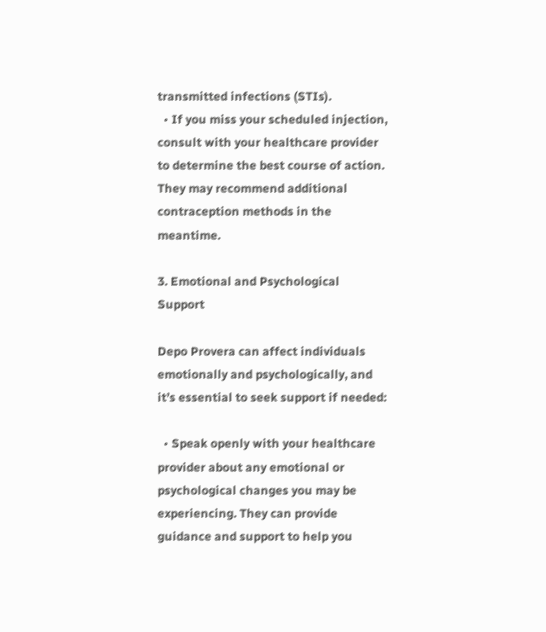transmitted infections (STIs).
  • If you miss your scheduled injection, consult with your healthcare provider to determine the best course of action. They may recommend additional contraception methods in the meantime.

3. Emotional and Psychological Support

Depo Provera can affect individuals emotionally and psychologically, and it’s essential to seek support if needed:

  • Speak openly with your healthcare provider about any emotional or psychological changes you may be experiencing. They can provide guidance and support to help you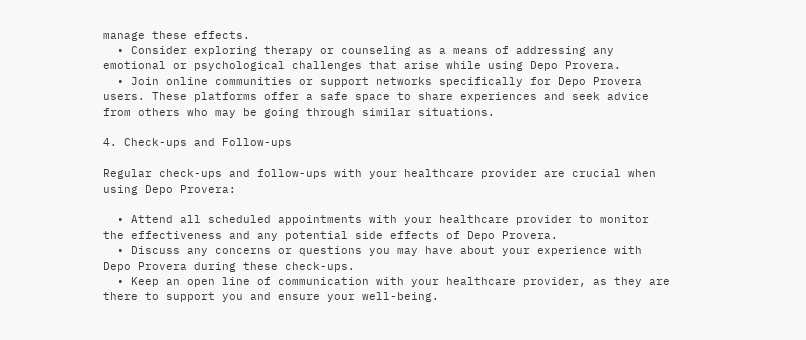manage these effects.
  • Consider exploring therapy or counseling as a means of addressing any emotional or psychological challenges that arise while using Depo Provera.
  • Join online communities or support networks specifically for Depo Provera users. These platforms offer a safe space to share experiences and seek advice from others who may be going through similar situations.

4. Check-ups and Follow-ups

Regular check-ups and follow-ups with your healthcare provider are crucial when using Depo Provera:

  • Attend all scheduled appointments with your healthcare provider to monitor the effectiveness and any potential side effects of Depo Provera.
  • Discuss any concerns or questions you may have about your experience with Depo Provera during these check-ups.
  • Keep an open line of communication with your healthcare provider, as they are there to support you and ensure your well-being.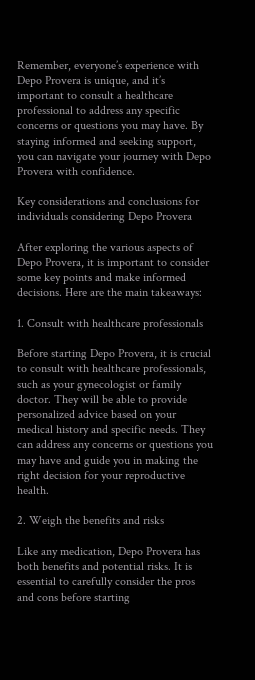Remember, everyone’s experience with Depo Provera is unique, and it’s important to consult a healthcare professional to address any specific concerns or questions you may have. By staying informed and seeking support, you can navigate your journey with Depo Provera with confidence.

Key considerations and conclusions for individuals considering Depo Provera

After exploring the various aspects of Depo Provera, it is important to consider some key points and make informed decisions. Here are the main takeaways:

1. Consult with healthcare professionals

Before starting Depo Provera, it is crucial to consult with healthcare professionals, such as your gynecologist or family doctor. They will be able to provide personalized advice based on your medical history and specific needs. They can address any concerns or questions you may have and guide you in making the right decision for your reproductive health.

2. Weigh the benefits and risks

Like any medication, Depo Provera has both benefits and potential risks. It is essential to carefully consider the pros and cons before starting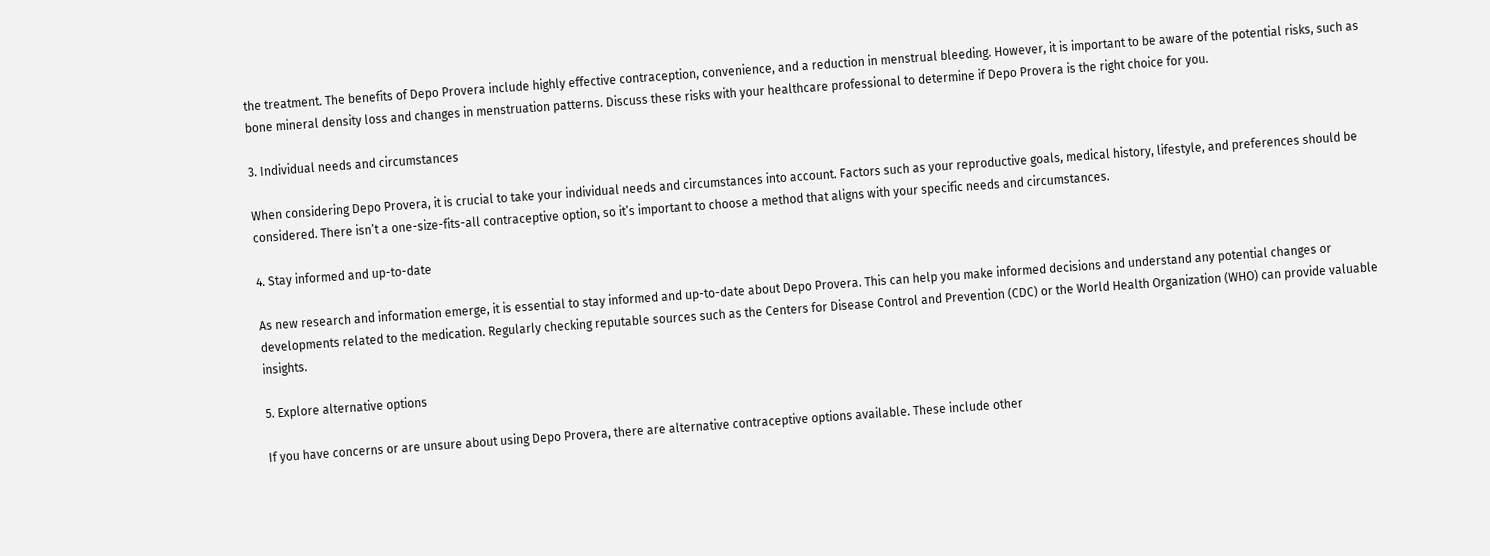the treatment. The benefits of Depo Provera include highly effective contraception, convenience, and a reduction in menstrual bleeding. However, it is important to be aware of the potential risks, such as bone mineral density loss and changes in menstruation patterns. Discuss these risks with your healthcare professional to determine if Depo Provera is the right choice for you.

3. Individual needs and circumstances

When considering Depo Provera, it is crucial to take your individual needs and circumstances into account. Factors such as your reproductive goals, medical history, lifestyle, and preferences should be considered. There isn’t a one-size-fits-all contraceptive option, so it’s important to choose a method that aligns with your specific needs and circumstances.

4. Stay informed and up-to-date

As new research and information emerge, it is essential to stay informed and up-to-date about Depo Provera. This can help you make informed decisions and understand any potential changes or developments related to the medication. Regularly checking reputable sources such as the Centers for Disease Control and Prevention (CDC) or the World Health Organization (WHO) can provide valuable insights.

5. Explore alternative options

If you have concerns or are unsure about using Depo Provera, there are alternative contraceptive options available. These include other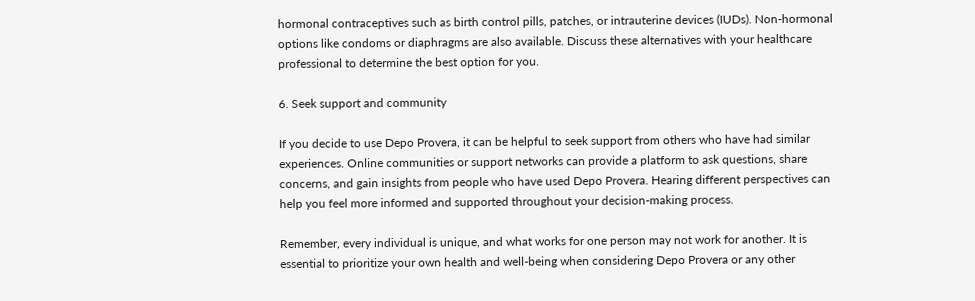hormonal contraceptives such as birth control pills, patches, or intrauterine devices (IUDs). Non-hormonal options like condoms or diaphragms are also available. Discuss these alternatives with your healthcare professional to determine the best option for you.

6. Seek support and community

If you decide to use Depo Provera, it can be helpful to seek support from others who have had similar experiences. Online communities or support networks can provide a platform to ask questions, share concerns, and gain insights from people who have used Depo Provera. Hearing different perspectives can help you feel more informed and supported throughout your decision-making process.

Remember, every individual is unique, and what works for one person may not work for another. It is essential to prioritize your own health and well-being when considering Depo Provera or any other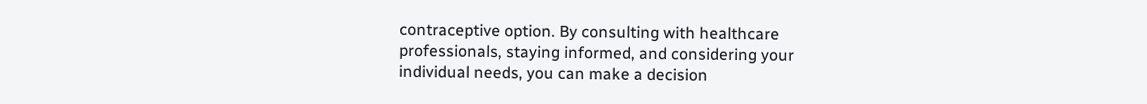contraceptive option. By consulting with healthcare professionals, staying informed, and considering your individual needs, you can make a decision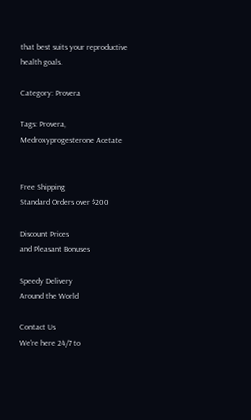that best suits your reproductive health goals.

Category: Provera

Tags: Provera, Medroxyprogesterone Acetate


Free Shipping
Standard Orders over $200

Discount Prices
and Pleasant Bonuses

Speedy Delivery
Around the World

Contact Us
We're here 24/7 to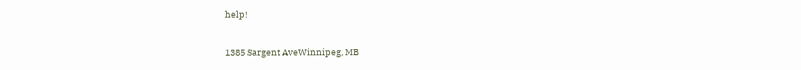help!

1385 Sargent AveWinnipeg, MB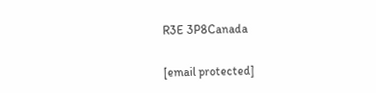R3E 3P8Canada


[email protected]